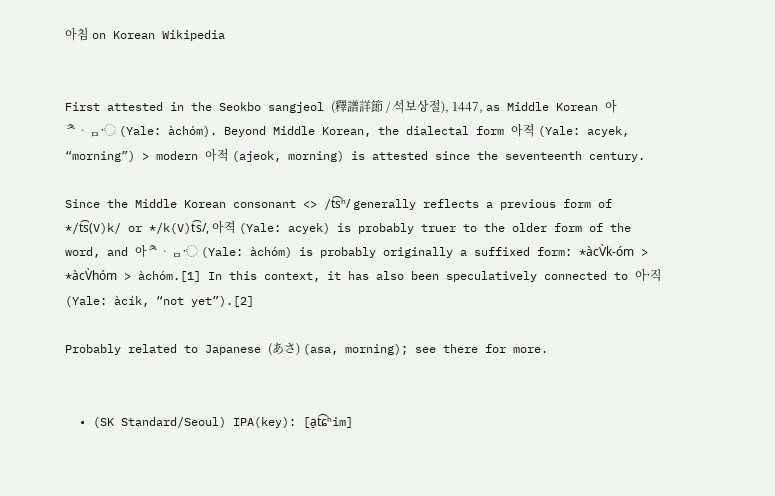아침 on Korean Wikipedia


First attested in the Seokbo sangjeol (釋譜詳節 / 석보상절), 1447, as Middle Korean 아ᄎᆞᆷ〮 (Yale: àchóm). Beyond Middle Korean, the dialectal form 아젹 (Yale: acyek, “morning”) > modern 아적 (ajeok, morning) is attested since the seventeenth century.

Since the Middle Korean consonant <> /t͡sʰ/ generally reflects a previous form of */t͡s(V)k/ or */k(V)t͡s/, 아젹 (Yale: acyek) is probably truer to the older form of the word, and 아ᄎᆞᆷ〮 (Yale: àchóm) is probably originally a suffixed form: *àcV̀k-óm > *àcV̀hóm > àchóm.[1] In this context, it has also been speculatively connected to 아직〮 (Yale: àcík, “not yet”).[2]

Probably related to Japanese (あさ) (asa, morning); see there for more.


  • (SK Standard/Seoul) IPA(key): [a̠t͡ɕʰim]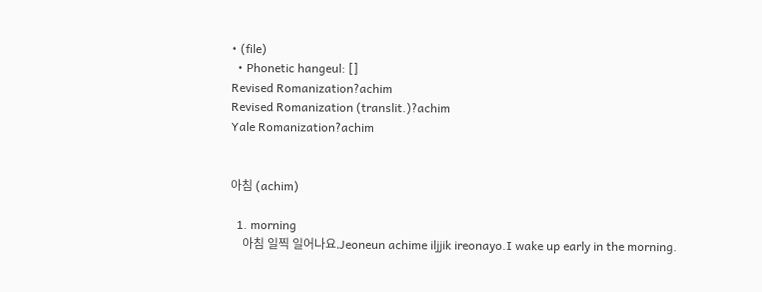• (file)
  • Phonetic hangeul: []
Revised Romanization?achim
Revised Romanization (translit.)?achim
Yale Romanization?achim


아침 (achim)

  1. morning
    아침 일찍 일어나요.Jeoneun achime iljjik ireonayo.I wake up early in the morning.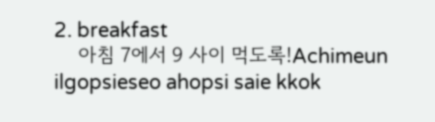2. breakfast
    아침 7에서 9 사이 먹도록!Achimeun ilgopsieseo ahopsi saie kkok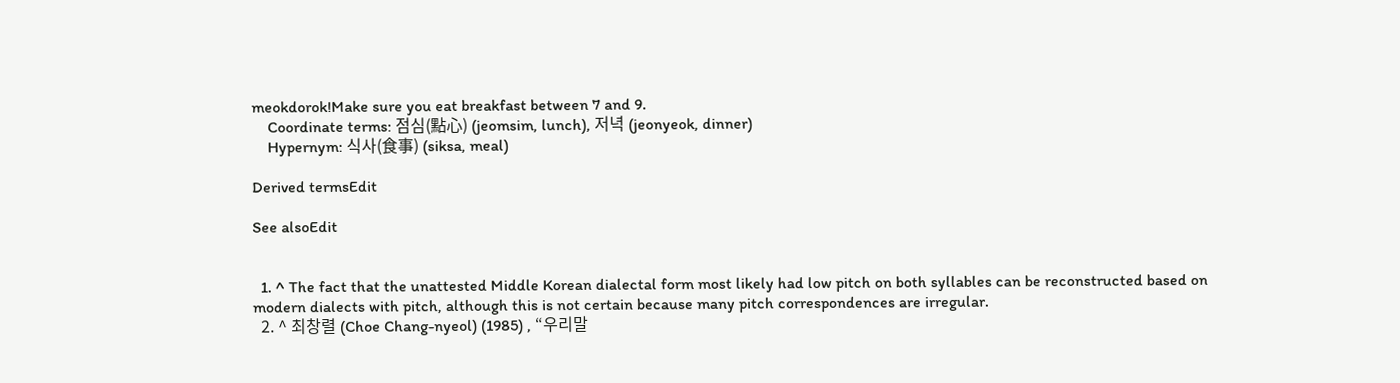meokdorok!Make sure you eat breakfast between 7 and 9.
    Coordinate terms: 점심(點心) (jeomsim, lunch), 저녁 (jeonyeok, dinner)
    Hypernym: 식사(食事) (siksa, meal)

Derived termsEdit

See alsoEdit


  1. ^ The fact that the unattested Middle Korean dialectal form most likely had low pitch on both syllables can be reconstructed based on modern dialects with pitch, although this is not certain because many pitch correspondences are irregular.
  2. ^ 최창렬 (Choe Chang-nyeol) (1985) , “우리말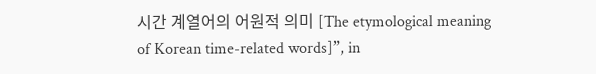시간 계열어의 어원적 의미 [The etymological meaning of Korean time-related words]”, in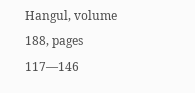Hangul, volume 188, pages 117—146